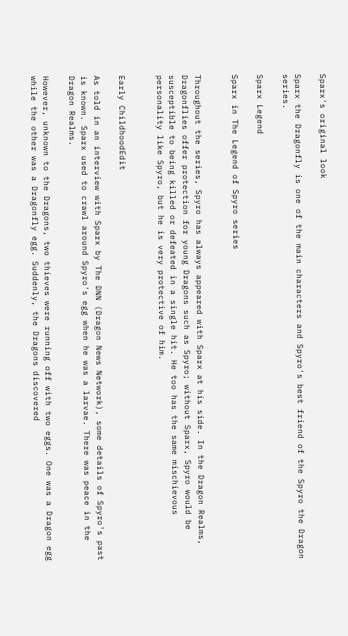Sparx's original look

Sparx the Dragonfly is one of the main characters and Spyro's best friend of the Spyro the Dragon series.

Sparx Legend

Sparx in The Legend of Spyro series


Throughout the series, Spyro has always appeared with Sparx at his side. In the Dragon Realms, Dragonflies offer protection for young Dragons such as Spyro; without Sparx, Spyro would be susceptible to being killed or defeated in a single hit. He too has the same mischievous personality like Spyro, but he is very protective of him.


Early ChildhoodEdit

As told in an interview with Sparx by The DNN (Dragon News Network), some details of Spyro's past is known. Sparx used to crawl around Spyro's egg when he was a larvae. There was peace in the Dragon Realms.

However, unknown to the Dragons, two thieves were running off with two eggs. One was a Dragon egg while the other was a Dragonfly egg. Suddenly, the Dragons discovered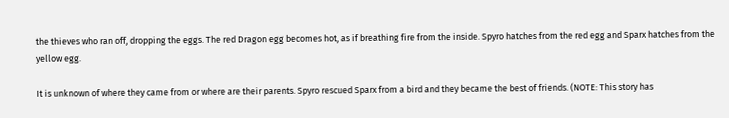the thieves who ran off, dropping the eggs. The red Dragon egg becomes hot, as if breathing fire from the inside. Spyro hatches from the red egg and Sparx hatches from the yellow egg.

It is unknown of where they came from or where are their parents. Spyro rescued Sparx from a bird and they became the best of friends. (NOTE: This story has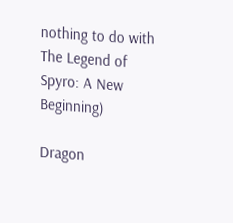nothing to do with The Legend of Spyro: A New Beginning)

Dragon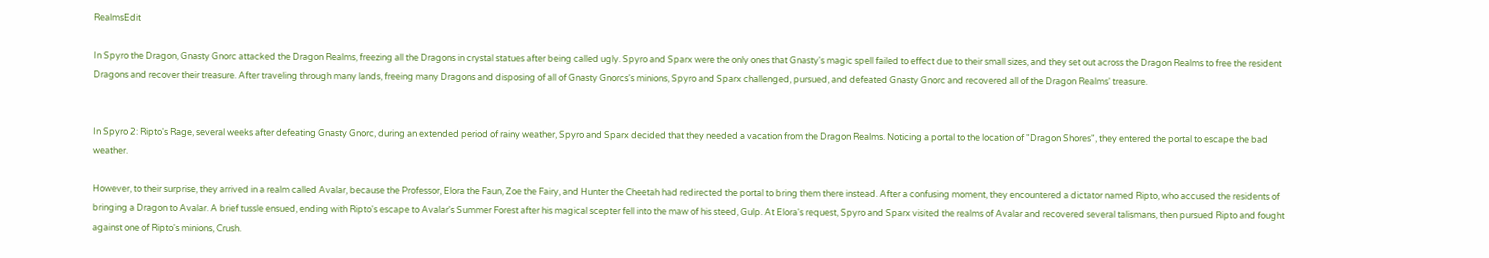RealmsEdit

In Spyro the Dragon, Gnasty Gnorc attacked the Dragon Realms, freezing all the Dragons in crystal statues after being called ugly. Spyro and Sparx were the only ones that Gnasty's magic spell failed to effect due to their small sizes, and they set out across the Dragon Realms to free the resident Dragons and recover their treasure. After traveling through many lands, freeing many Dragons and disposing of all of Gnasty Gnorcs's minions, Spyro and Sparx challenged, pursued, and defeated Gnasty Gnorc and recovered all of the Dragon Realms' treasure.


In Spyro 2: Ripto's Rage, several weeks after defeating Gnasty Gnorc, during an extended period of rainy weather, Spyro and Sparx decided that they needed a vacation from the Dragon Realms. Noticing a portal to the location of "Dragon Shores", they entered the portal to escape the bad weather.

However, to their surprise, they arrived in a realm called Avalar, because the Professor, Elora the Faun, Zoe the Fairy, and Hunter the Cheetah had redirected the portal to bring them there instead. After a confusing moment, they encountered a dictator named Ripto, who accused the residents of bringing a Dragon to Avalar. A brief tussle ensued, ending with Ripto's escape to Avalar's Summer Forest after his magical scepter fell into the maw of his steed, Gulp. At Elora's request, Spyro and Sparx visited the realms of Avalar and recovered several talismans, then pursued Ripto and fought against one of Ripto's minions, Crush.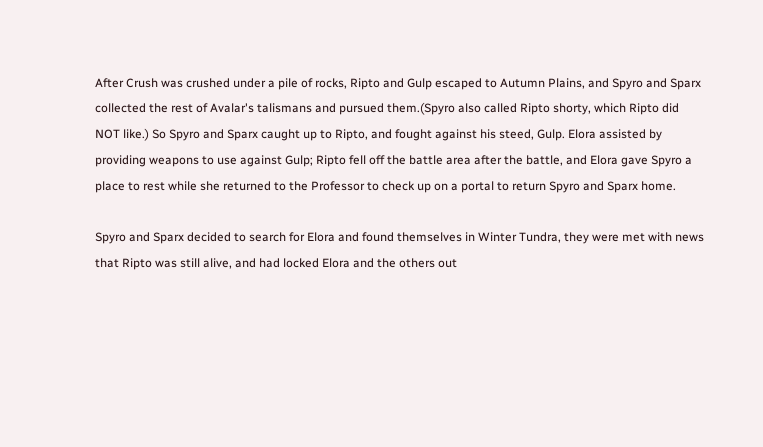After Crush was crushed under a pile of rocks, Ripto and Gulp escaped to Autumn Plains, and Spyro and Sparx collected the rest of Avalar's talismans and pursued them.(Spyro also called Ripto shorty, which Ripto did NOT like.) So Spyro and Sparx caught up to Ripto, and fought against his steed, Gulp. Elora assisted by providing weapons to use against Gulp; Ripto fell off the battle area after the battle, and Elora gave Spyro a place to rest while she returned to the Professor to check up on a portal to return Spyro and Sparx home.

Spyro and Sparx decided to search for Elora and found themselves in Winter Tundra, they were met with news that Ripto was still alive, and had locked Elora and the others out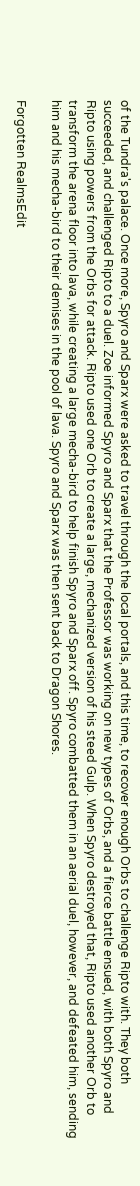of the Tundra's palace. Once more, Spyro and Sparx were asked to travel through the local portals, and this time, to recover enough Orbs to challenge Ripto with. They both succeeded, and challenged Ripto to a duel. Zoe informed Spyro and Sparx that the Professor was working on new types of Orbs, and a fierce battle ensued, with both Spyro and Ripto using powers from the Orbs for attack. Ripto used one Orb to create a large, mechanized version of his steed Gulp. When Spyro destroyed that, Ripto used another Orb to transform the arena floor into lava, while creating a large mecha-bird to help finish Spyro and Sparx off. Spyro combatted them in an aerial duel, however, and defeated him, sending him and his mecha-bird to their demises in the pool of lava. Spyro and Sparx was then sent back to Dragon Shores.

Forgotten RealmsEdit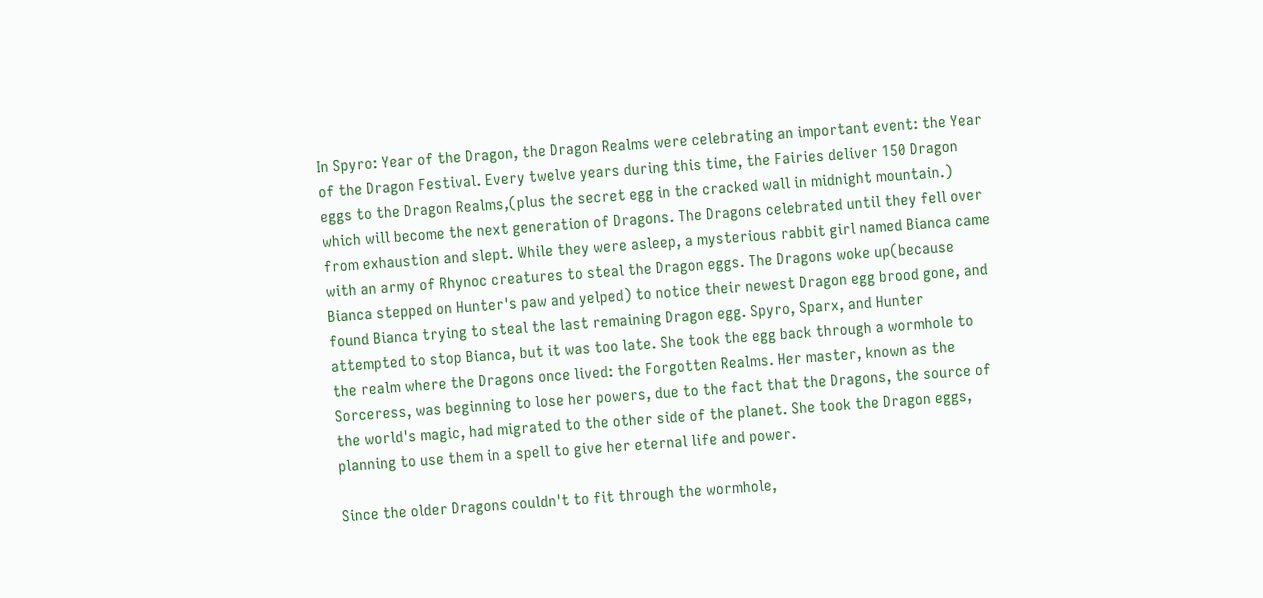In Spyro: Year of the Dragon, the Dragon Realms were celebrating an important event: the Year of the Dragon Festival. Every twelve years during this time, the Fairies deliver 150 Dragon eggs to the Dragon Realms,(plus the secret egg in the cracked wall in midnight mountain.) which will become the next generation of Dragons. The Dragons celebrated until they fell over from exhaustion and slept. While they were asleep, a mysterious rabbit girl named Bianca came with an army of Rhynoc creatures to steal the Dragon eggs. The Dragons woke up(because Bianca stepped on Hunter's paw and yelped) to notice their newest Dragon egg brood gone, and found Bianca trying to steal the last remaining Dragon egg. Spyro, Sparx, and Hunter attempted to stop Bianca, but it was too late. She took the egg back through a wormhole to the realm where the Dragons once lived: the Forgotten Realms. Her master, known as the Sorceress, was beginning to lose her powers, due to the fact that the Dragons, the source of the world's magic, had migrated to the other side of the planet. She took the Dragon eggs, planning to use them in a spell to give her eternal life and power.

Since the older Dragons couldn't to fit through the wormhole,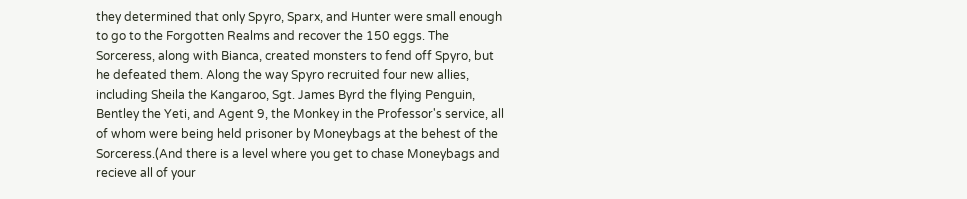they determined that only Spyro, Sparx, and Hunter were small enough to go to the Forgotten Realms and recover the 150 eggs. The Sorceress, along with Bianca, created monsters to fend off Spyro, but he defeated them. Along the way Spyro recruited four new allies, including Sheila the Kangaroo, Sgt. James Byrd the flying Penguin, Bentley the Yeti, and Agent 9, the Monkey in the Professor's service, all of whom were being held prisoner by Moneybags at the behest of the Sorceress.(And there is a level where you get to chase Moneybags and recieve all of your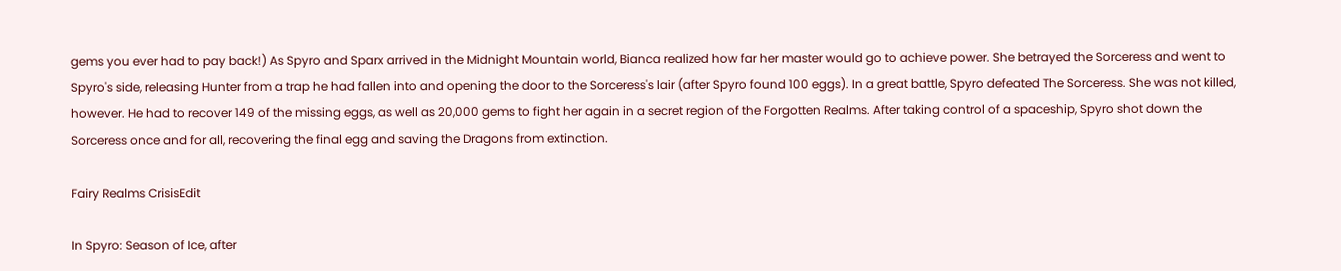gems you ever had to pay back!) As Spyro and Sparx arrived in the Midnight Mountain world, Bianca realized how far her master would go to achieve power. She betrayed the Sorceress and went to Spyro's side, releasing Hunter from a trap he had fallen into and opening the door to the Sorceress's lair (after Spyro found 100 eggs). In a great battle, Spyro defeated The Sorceress. She was not killed, however. He had to recover 149 of the missing eggs, as well as 20,000 gems to fight her again in a secret region of the Forgotten Realms. After taking control of a spaceship, Spyro shot down the Sorceress once and for all, recovering the final egg and saving the Dragons from extinction.

Fairy Realms CrisisEdit

In Spyro: Season of Ice, after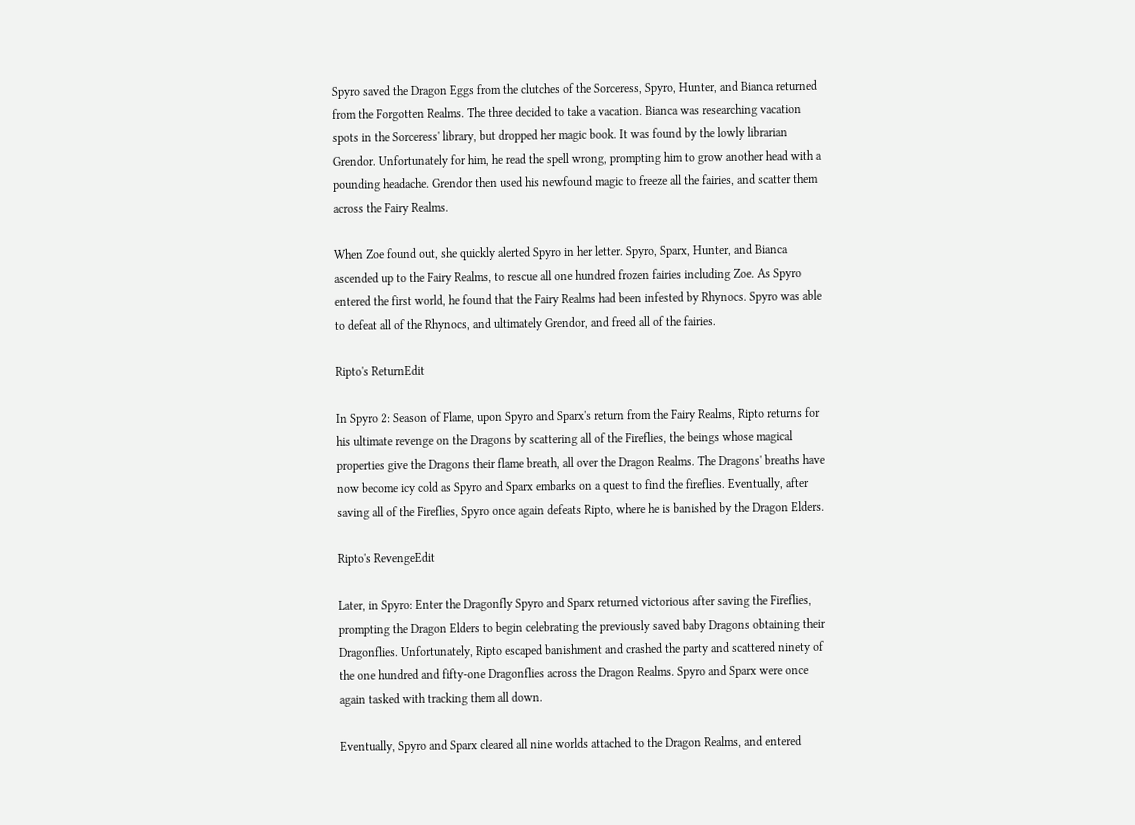Spyro saved the Dragon Eggs from the clutches of the Sorceress, Spyro, Hunter, and Bianca returned from the Forgotten Realms. The three decided to take a vacation. Bianca was researching vacation spots in the Sorceress' library, but dropped her magic book. It was found by the lowly librarian Grendor. Unfortunately for him, he read the spell wrong, prompting him to grow another head with a pounding headache. Grendor then used his newfound magic to freeze all the fairies, and scatter them across the Fairy Realms.

When Zoe found out, she quickly alerted Spyro in her letter. Spyro, Sparx, Hunter, and Bianca ascended up to the Fairy Realms, to rescue all one hundred frozen fairies including Zoe. As Spyro entered the first world, he found that the Fairy Realms had been infested by Rhynocs. Spyro was able to defeat all of the Rhynocs, and ultimately Grendor, and freed all of the fairies.

Ripto's ReturnEdit

In Spyro 2: Season of Flame, upon Spyro and Sparx's return from the Fairy Realms, Ripto returns for his ultimate revenge on the Dragons by scattering all of the Fireflies, the beings whose magical properties give the Dragons their flame breath, all over the Dragon Realms. The Dragons' breaths have now become icy cold as Spyro and Sparx embarks on a quest to find the fireflies. Eventually, after saving all of the Fireflies, Spyro once again defeats Ripto, where he is banished by the Dragon Elders.

Ripto's RevengeEdit

Later, in Spyro: Enter the Dragonfly Spyro and Sparx returned victorious after saving the Fireflies, prompting the Dragon Elders to begin celebrating the previously saved baby Dragons obtaining their Dragonflies. Unfortunately, Ripto escaped banishment and crashed the party and scattered ninety of the one hundred and fifty-one Dragonflies across the Dragon Realms. Spyro and Sparx were once again tasked with tracking them all down.

Eventually, Spyro and Sparx cleared all nine worlds attached to the Dragon Realms, and entered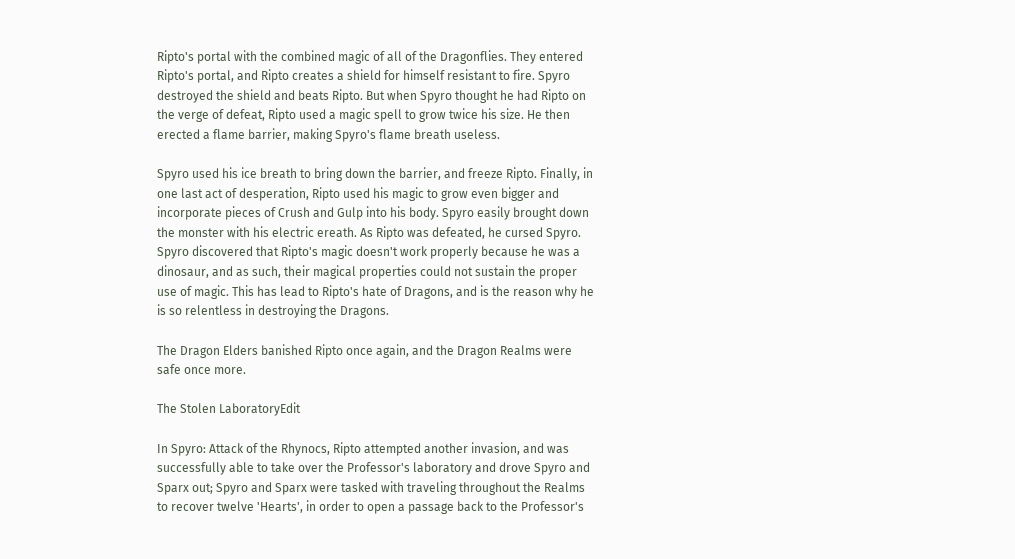Ripto's portal with the combined magic of all of the Dragonflies. They entered Ripto's portal, and Ripto creates a shield for himself resistant to fire. Spyro destroyed the shield and beats Ripto. But when Spyro thought he had Ripto on the verge of defeat, Ripto used a magic spell to grow twice his size. He then erected a flame barrier, making Spyro's flame breath useless.

Spyro used his ice breath to bring down the barrier, and freeze Ripto. Finally, in one last act of desperation, Ripto used his magic to grow even bigger and incorporate pieces of Crush and Gulp into his body. Spyro easily brought down the monster with his electric ereath. As Ripto was defeated, he cursed Spyro. Spyro discovered that Ripto's magic doesn't work properly because he was a dinosaur, and as such, their magical properties could not sustain the proper use of magic. This has lead to Ripto's hate of Dragons, and is the reason why he is so relentless in destroying the Dragons.

The Dragon Elders banished Ripto once again, and the Dragon Realms were safe once more.

The Stolen LaboratoryEdit

In Spyro: Attack of the Rhynocs, Ripto attempted another invasion, and was successfully able to take over the Professor's laboratory and drove Spyro and Sparx out; Spyro and Sparx were tasked with traveling throughout the Realms to recover twelve 'Hearts', in order to open a passage back to the Professor's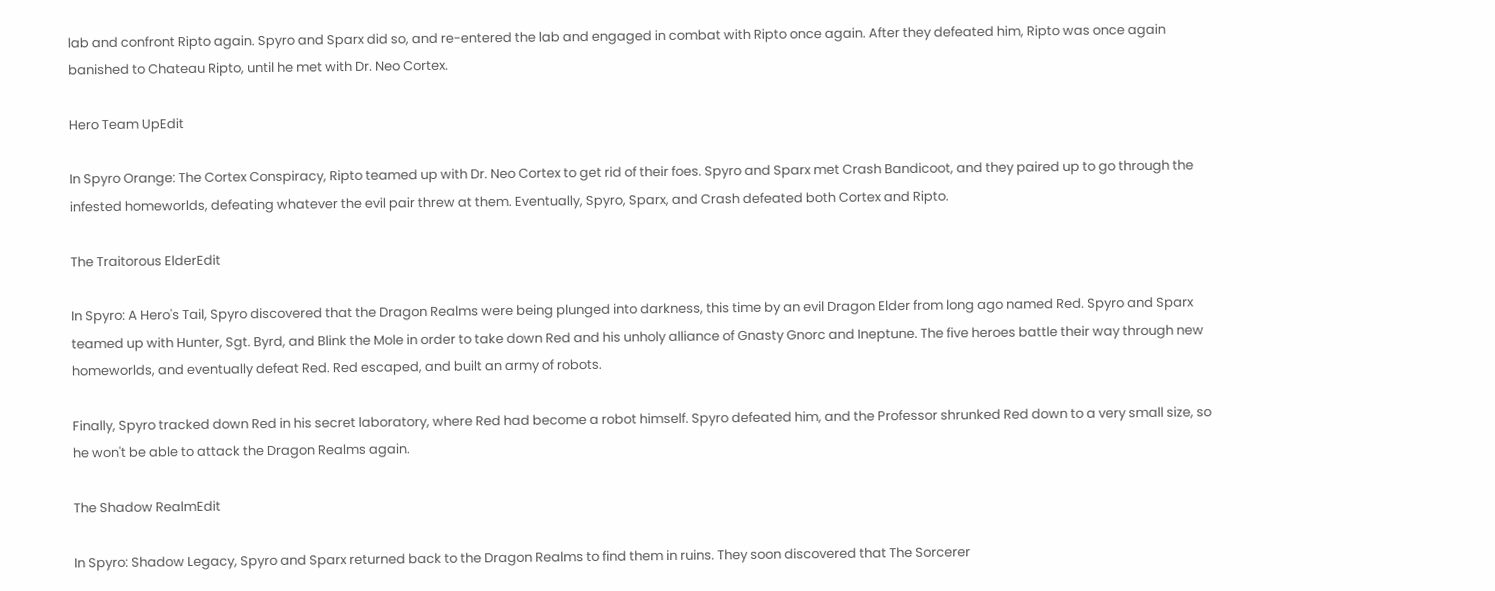lab and confront Ripto again. Spyro and Sparx did so, and re-entered the lab and engaged in combat with Ripto once again. After they defeated him, Ripto was once again banished to Chateau Ripto, until he met with Dr. Neo Cortex.

Hero Team UpEdit

In Spyro Orange: The Cortex Conspiracy, Ripto teamed up with Dr. Neo Cortex to get rid of their foes. Spyro and Sparx met Crash Bandicoot, and they paired up to go through the infested homeworlds, defeating whatever the evil pair threw at them. Eventually, Spyro, Sparx, and Crash defeated both Cortex and Ripto.

The Traitorous ElderEdit

In Spyro: A Hero's Tail, Spyro discovered that the Dragon Realms were being plunged into darkness, this time by an evil Dragon Elder from long ago named Red. Spyro and Sparx teamed up with Hunter, Sgt. Byrd, and Blink the Mole in order to take down Red and his unholy alliance of Gnasty Gnorc and Ineptune. The five heroes battle their way through new homeworlds, and eventually defeat Red. Red escaped, and built an army of robots.

Finally, Spyro tracked down Red in his secret laboratory, where Red had become a robot himself. Spyro defeated him, and the Professor shrunked Red down to a very small size, so he won't be able to attack the Dragon Realms again.

The Shadow RealmEdit

In Spyro: Shadow Legacy, Spyro and Sparx returned back to the Dragon Realms to find them in ruins. They soon discovered that The Sorcerer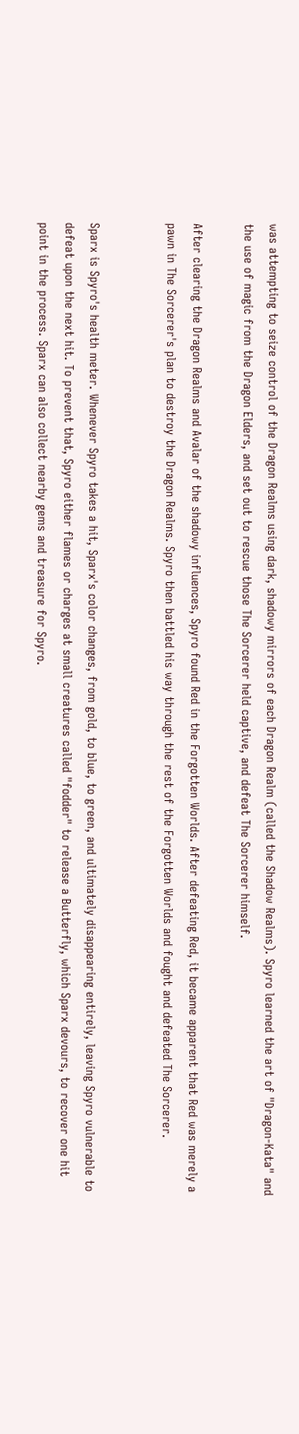was attempting to seize control of the Dragon Realms using dark, shadowy mirrors of each Dragon Realm (called the Shadow Realms). Spyro learned the art of "Dragon-Kata" and the use of magic from the Dragon Elders, and set out to rescue those The Sorcerer held captive, and defeat The Sorcerer himself.

After clearing the Dragon Realms and Avalar of the shadowy influences, Spyro found Red in the Forgotten Worlds. After defeating Red, it became apparent that Red was merely a pawn in The Sorcerer's plan to destroy the Dragon Realms. Spyro then battled his way through the rest of the Forgotten Worlds and fought and defeated The Sorcerer.


Sparx is Spyro's health meter. Whenever Spyro takes a hit, Sparx's color changes, from gold, to blue, to green, and ultimately disappearing entirely, leaving Spyro vulnerable to defeat upon the next hit. To prevent that, Spyro either flames or charges at small creatures called "fodder" to release a Butterfly, which Sparx devours, to recover one hit point in the process. Sparx can also collect nearby gems and treasure for Spyro.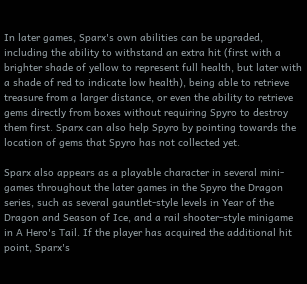In later games, Sparx's own abilities can be upgraded, including the ability to withstand an extra hit (first with a brighter shade of yellow to represent full health, but later with a shade of red to indicate low health), being able to retrieve treasure from a larger distance, or even the ability to retrieve gems directly from boxes without requiring Spyro to destroy them first. Sparx can also help Spyro by pointing towards the location of gems that Spyro has not collected yet.

Sparx also appears as a playable character in several mini-games throughout the later games in the Spyro the Dragon series, such as several gauntlet-style levels in Year of the Dragon and Season of Ice, and a rail shooter-style minigame in A Hero's Tail. If the player has acquired the additional hit point, Sparx's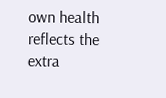own health reflects the extra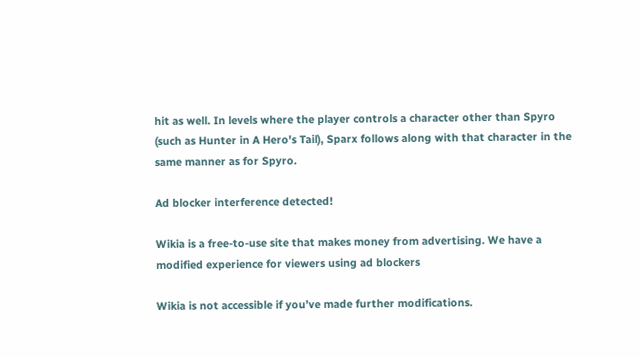hit as well. In levels where the player controls a character other than Spyro (such as Hunter in A Hero's Tail), Sparx follows along with that character in the same manner as for Spyro.

Ad blocker interference detected!

Wikia is a free-to-use site that makes money from advertising. We have a modified experience for viewers using ad blockers

Wikia is not accessible if you’ve made further modifications.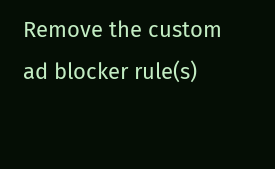Remove the custom ad blocker rule(s)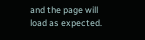and the page will load as expected.